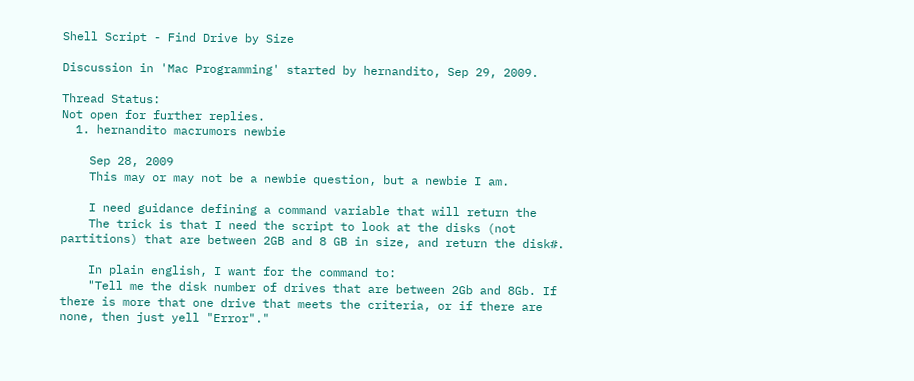Shell Script - Find Drive by Size

Discussion in 'Mac Programming' started by hernandito, Sep 29, 2009.

Thread Status:
Not open for further replies.
  1. hernandito macrumors newbie

    Sep 28, 2009
    This may or may not be a newbie question, but a newbie I am.

    I need guidance defining a command variable that will return the
    The trick is that I need the script to look at the disks (not partitions) that are between 2GB and 8 GB in size, and return the disk#.

    In plain english, I want for the command to:
    "Tell me the disk number of drives that are between 2Gb and 8Gb. If there is more that one drive that meets the criteria, or if there are none, then just yell "Error"."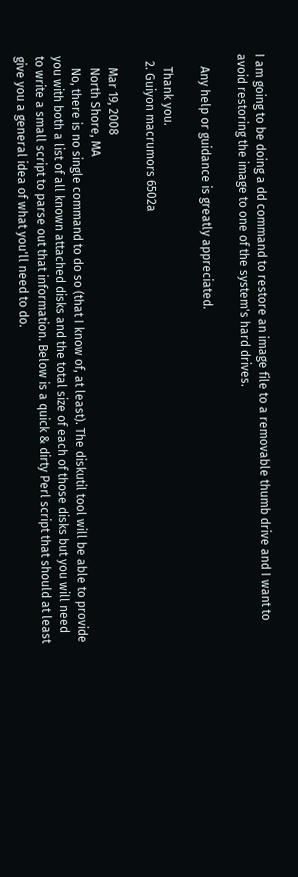I am going to be doing a dd command to restore an image file to a removable thumb drive and I want to avoid restoring the image to one of the system's hard drives.

    Any help or guidance is greatly appreciated.

    Thank you.
  2. Guiyon macrumors 6502a

    Mar 19, 2008
    North Shore, MA
    No, there is no single command to do so (that I know of, at least). The diskutil tool will be able to provide you with both a list of all known attached disks and the total size of each of those disks but you will need to write a small script to parse out that information. Below is a quick & dirty Perl script that should at least give you a general idea of what you'll need to do.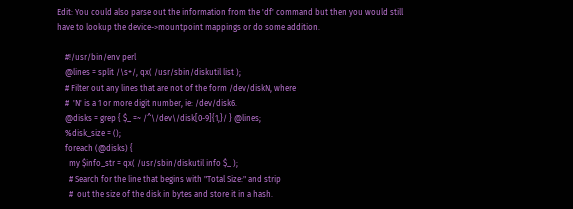Edit: You could also parse out the information from the 'df' command but then you would still have to lookup the device->mountpoint mappings or do some addition.

    #!/usr/bin/env perl
    @lines = split /\s+/, qx( /usr/sbin/diskutil list );
    # Filter out any lines that are not of the form /dev/diskN, where
    #  'N' is a 1 or more digit number, ie: /dev/disk6.
    @disks = grep { $_ =~ /^\/dev\/disk[0-9]{1,}/ } @lines;
    %disk_size = ();
    foreach (@disks) {
      my $info_str = qx( /usr/sbin/diskutil info $_ );
      # Search for the line that begins with "Total Size:" and strip
      #  out the size of the disk in bytes and store it in a hash.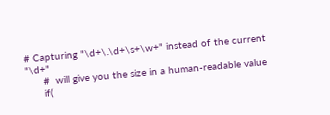# Capturing "\d+\.\d+\s+\w+" instead of the current "\d+"
      #  will give you the size in a human-readable value
      if(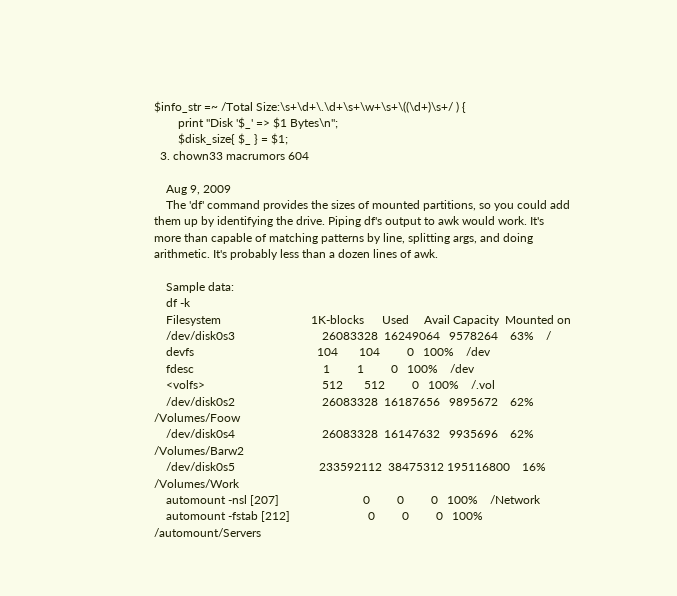$info_str =~ /Total Size:\s+\d+\.\d+\s+\w+\s+\((\d+)\s+/ ) {
        print "Disk '$_' => $1 Bytes\n";
        $disk_size{ $_ } = $1;
  3. chown33 macrumors 604

    Aug 9, 2009
    The 'df' command provides the sizes of mounted partitions, so you could add them up by identifying the drive. Piping df's output to awk would work. It's more than capable of matching patterns by line, splitting args, and doing arithmetic. It's probably less than a dozen lines of awk.

    Sample data:
    df -k
    Filesystem                              1K-blocks      Used     Avail Capacity  Mounted on
    /dev/disk0s3                             26083328  16249064   9578264    63%    /
    devfs                                         104       104         0   100%    /dev
    fdesc                                           1         1         0   100%    /dev
    <volfs>                                       512       512         0   100%    /.vol
    /dev/disk0s2                             26083328  16187656   9895672    62%    /Volumes/Foow
    /dev/disk0s4                             26083328  16147632   9935696    62%    /Volumes/Barw2
    /dev/disk0s5                            233592112  38475312 195116800    16%    /Volumes/Work
    automount -nsl [207]                            0         0         0   100%    /Network
    automount -fstab [212]                          0         0         0   100%    /automount/Servers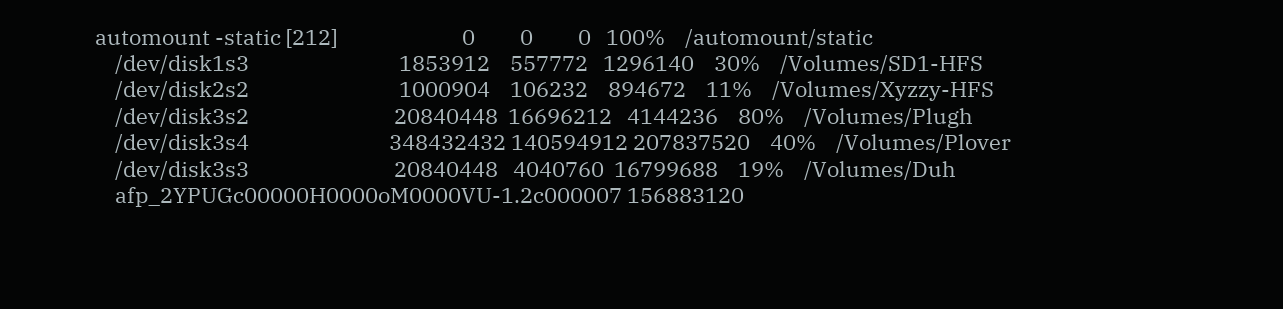automount -static [212]                         0         0         0   100%    /automount/static
    /dev/disk1s3                              1853912    557772   1296140    30%    /Volumes/SD1-HFS
    /dev/disk2s2                              1000904    106232    894672    11%    /Volumes/Xyzzy-HFS
    /dev/disk3s2                             20840448  16696212   4144236    80%    /Volumes/Plugh
    /dev/disk3s4                            348432432 140594912 207837520    40%    /Volumes/Plover
    /dev/disk3s3                             20840448   4040760  16799688    19%    /Volumes/Duh
    afp_2YPUGc00000H0000oM0000VU-1.2c000007 156883120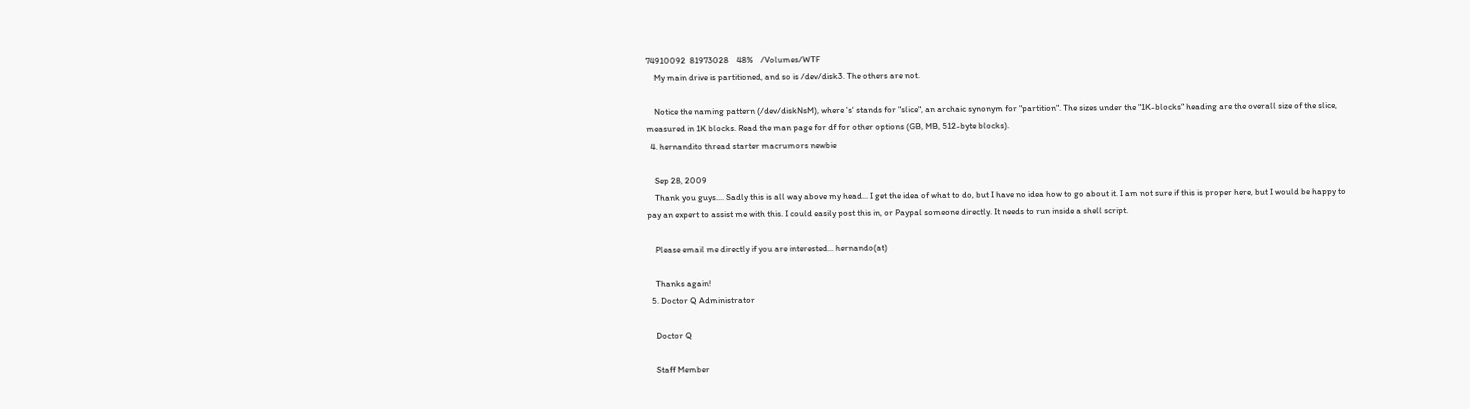74910092  81973028    48%    /Volumes/WTF
    My main drive is partitioned, and so is /dev/disk3. The others are not.

    Notice the naming pattern (/dev/diskNsM), where 's' stands for "slice", an archaic synonym for "partition". The sizes under the "1K-blocks" heading are the overall size of the slice, measured in 1K blocks. Read the man page for df for other options (GB, MB, 512-byte blocks).
  4. hernandito thread starter macrumors newbie

    Sep 28, 2009
    Thank you guys.... Sadly this is all way above my head... I get the idea of what to do, but I have no idea how to go about it. I am not sure if this is proper here, but I would be happy to pay an expert to assist me with this. I could easily post this in, or Paypal someone directly. It needs to run inside a shell script.

    Please email me directly if you are interested... hernando(at)

    Thanks again!
  5. Doctor Q Administrator

    Doctor Q

    Staff Member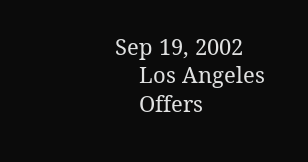Sep 19, 2002
    Los Angeles
    Offers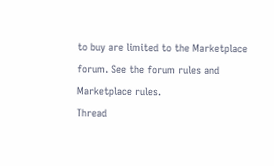to buy are limited to the Marketplace forum. See the forum rules and Marketplace rules.
Thread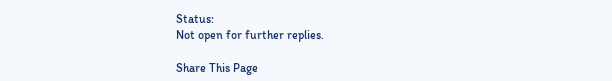Status:
Not open for further replies.

Share This Page